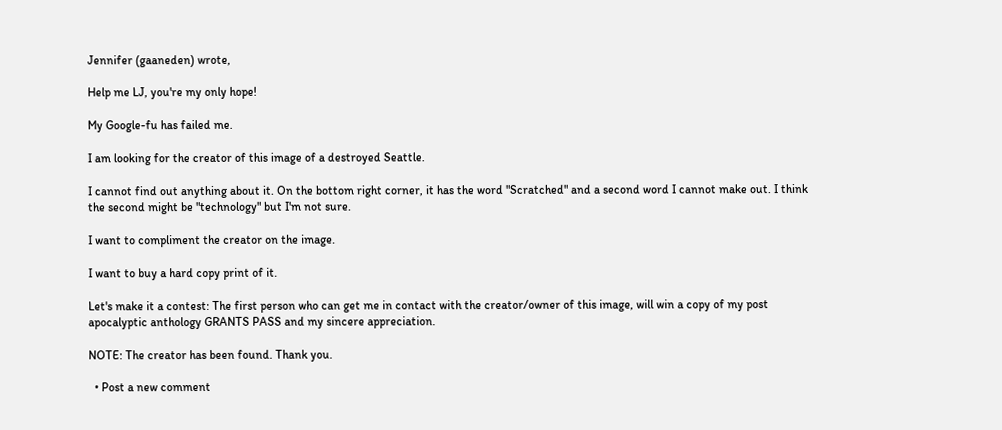Jennifer (gaaneden) wrote,

Help me LJ, you're my only hope!

My Google-fu has failed me.

I am looking for the creator of this image of a destroyed Seattle.

I cannot find out anything about it. On the bottom right corner, it has the word "Scratched" and a second word I cannot make out. I think the second might be "technology" but I'm not sure.

I want to compliment the creator on the image.

I want to buy a hard copy print of it.

Let's make it a contest: The first person who can get me in contact with the creator/owner of this image, will win a copy of my post apocalyptic anthology GRANTS PASS and my sincere appreciation.

NOTE: The creator has been found. Thank you.

  • Post a new comment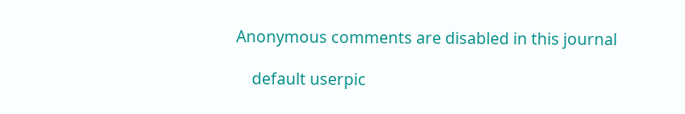Anonymous comments are disabled in this journal

    default userpic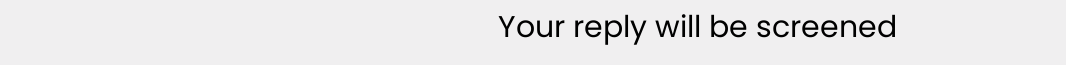Your reply will be screened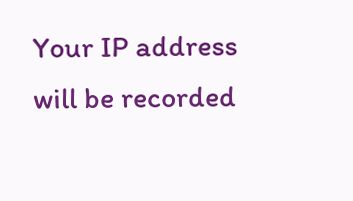Your IP address will be recorded